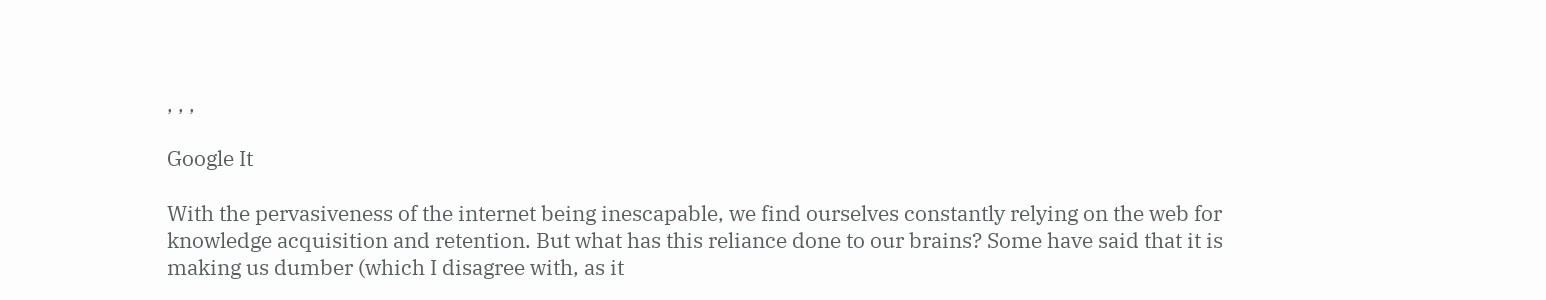, , ,

Google It

With the pervasiveness of the internet being inescapable, we find ourselves constantly relying on the web for knowledge acquisition and retention. But what has this reliance done to our brains? Some have said that it is making us dumber (which I disagree with, as it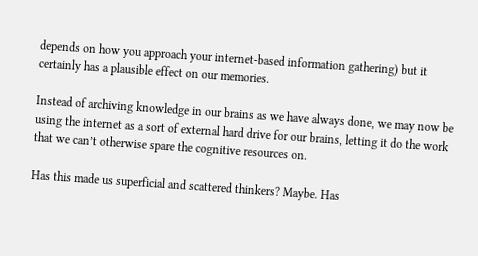depends on how you approach your internet-based information gathering) but it certainly has a plausible effect on our memories.

Instead of archiving knowledge in our brains as we have always done, we may now be using the internet as a sort of external hard drive for our brains, letting it do the work that we can’t otherwise spare the cognitive resources on.

Has this made us superficial and scattered thinkers? Maybe. Has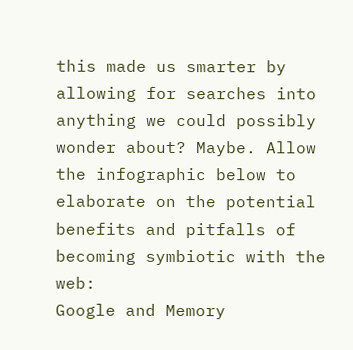this made us smarter by allowing for searches into anything we could possibly wonder about? Maybe. Allow the infographic below to elaborate on the potential benefits and pitfalls of becoming symbiotic with the web:
Google and Memory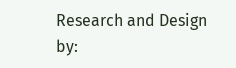Research and Design by: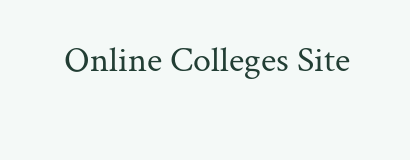Online Colleges Site